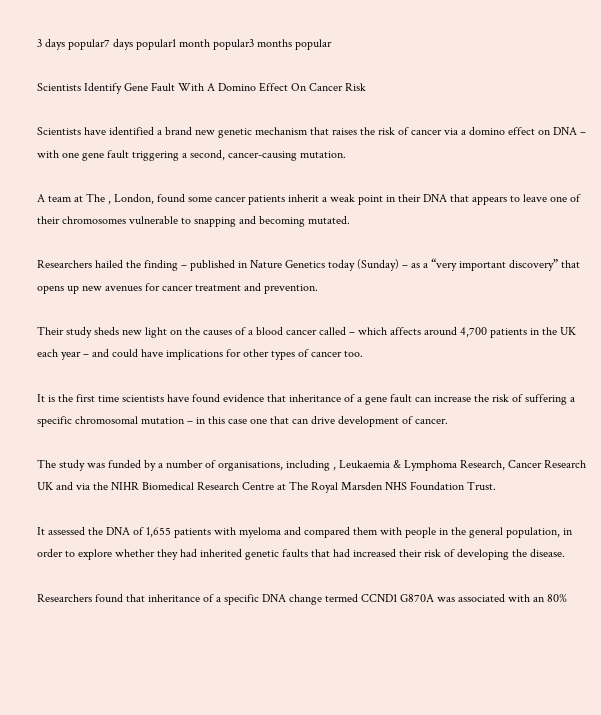3 days popular7 days popular1 month popular3 months popular

Scientists Identify Gene Fault With A Domino Effect On Cancer Risk

Scientists have identified a brand new genetic mechanism that raises the risk of cancer via a domino effect on DNA – with one gene fault triggering a second, cancer-causing mutation.

A team at The , London, found some cancer patients inherit a weak point in their DNA that appears to leave one of their chromosomes vulnerable to snapping and becoming mutated.

Researchers hailed the finding – published in Nature Genetics today (Sunday) – as a “very important discovery” that opens up new avenues for cancer treatment and prevention.

Their study sheds new light on the causes of a blood cancer called – which affects around 4,700 patients in the UK each year – and could have implications for other types of cancer too.

It is the first time scientists have found evidence that inheritance of a gene fault can increase the risk of suffering a specific chromosomal mutation – in this case one that can drive development of cancer.

The study was funded by a number of organisations, including , Leukaemia & Lymphoma Research, Cancer Research UK and via the NIHR Biomedical Research Centre at The Royal Marsden NHS Foundation Trust.

It assessed the DNA of 1,655 patients with myeloma and compared them with people in the general population, in order to explore whether they had inherited genetic faults that had increased their risk of developing the disease.

Researchers found that inheritance of a specific DNA change termed CCND1 G870A was associated with an 80%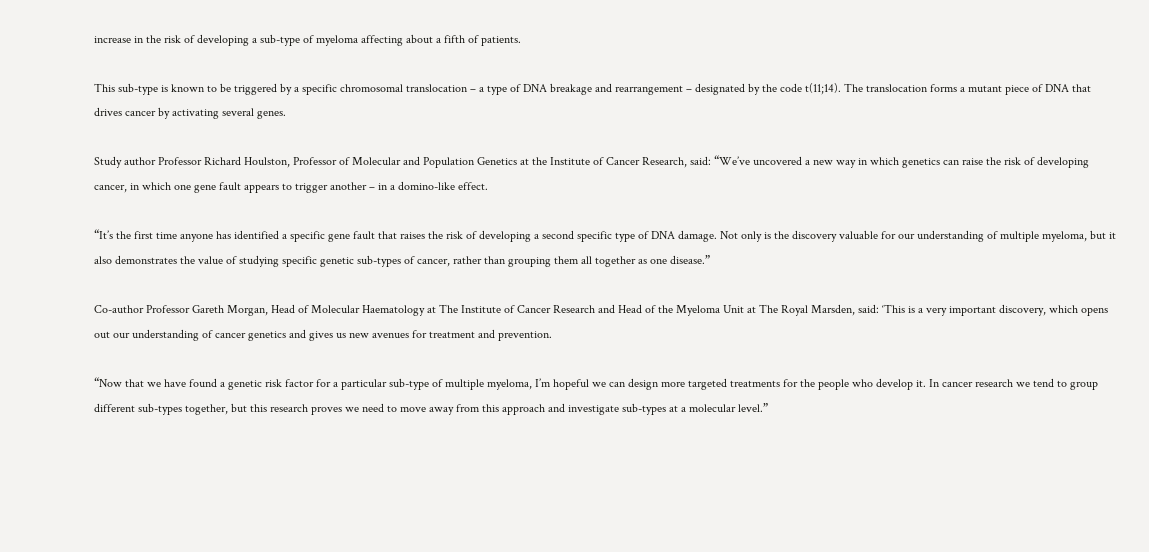increase in the risk of developing a sub-type of myeloma affecting about a fifth of patients.

This sub-type is known to be triggered by a specific chromosomal translocation – a type of DNA breakage and rearrangement – designated by the code t(11;14). The translocation forms a mutant piece of DNA that drives cancer by activating several genes.

Study author Professor Richard Houlston, Professor of Molecular and Population Genetics at the Institute of Cancer Research, said: “We’ve uncovered a new way in which genetics can raise the risk of developing cancer, in which one gene fault appears to trigger another – in a domino-like effect.

“It’s the first time anyone has identified a specific gene fault that raises the risk of developing a second specific type of DNA damage. Not only is the discovery valuable for our understanding of multiple myeloma, but it also demonstrates the value of studying specific genetic sub-types of cancer, rather than grouping them all together as one disease.”

Co-author Professor Gareth Morgan, Head of Molecular Haematology at The Institute of Cancer Research and Head of the Myeloma Unit at The Royal Marsden, said: ‘This is a very important discovery, which opens out our understanding of cancer genetics and gives us new avenues for treatment and prevention.

“Now that we have found a genetic risk factor for a particular sub-type of multiple myeloma, I’m hopeful we can design more targeted treatments for the people who develop it. In cancer research we tend to group different sub-types together, but this research proves we need to move away from this approach and investigate sub-types at a molecular level.”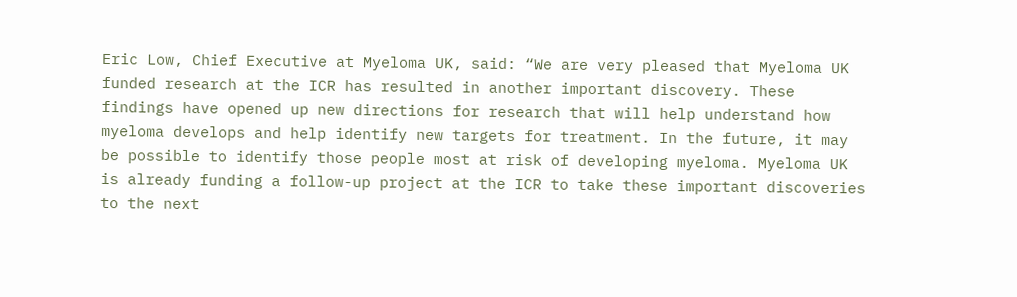Eric Low, Chief Executive at Myeloma UK, said: “We are very pleased that Myeloma UK funded research at the ICR has resulted in another important discovery. These findings have opened up new directions for research that will help understand how myeloma develops and help identify new targets for treatment. In the future, it may be possible to identify those people most at risk of developing myeloma. Myeloma UK is already funding a follow-up project at the ICR to take these important discoveries to the next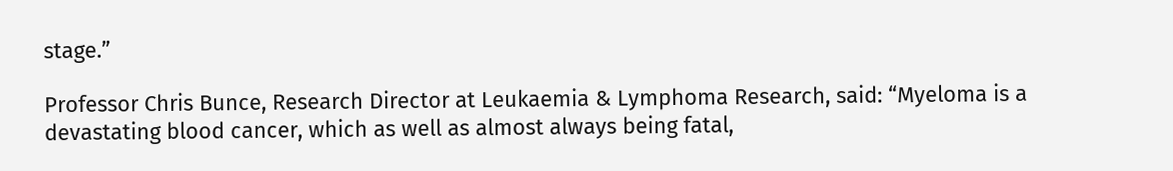stage.”

Professor Chris Bunce, Research Director at Leukaemia & Lymphoma Research, said: “Myeloma is a devastating blood cancer, which as well as almost always being fatal,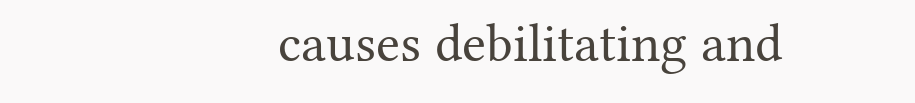causes debilitating and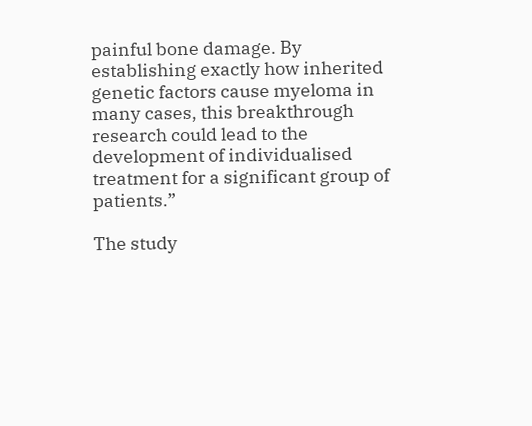painful bone damage. By establishing exactly how inherited genetic factors cause myeloma in many cases, this breakthrough research could lead to the development of individualised treatment for a significant group of patients.”

The study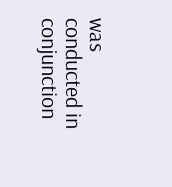was conducted in conjunction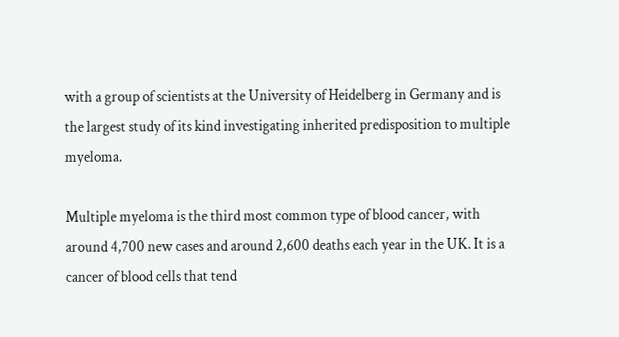with a group of scientists at the University of Heidelberg in Germany and is the largest study of its kind investigating inherited predisposition to multiple myeloma.

Multiple myeloma is the third most common type of blood cancer, with around 4,700 new cases and around 2,600 deaths each year in the UK. It is a cancer of blood cells that tend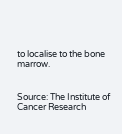to localise to the bone marrow.


Source: The Institute of Cancer Research